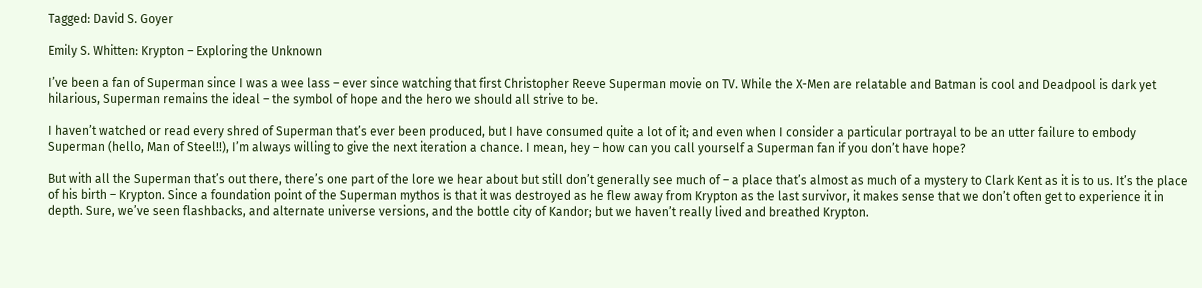Tagged: David S. Goyer

Emily S. Whitten: Krypton – Exploring the Unknown

I’ve been a fan of Superman since I was a wee lass – ever since watching that first Christopher Reeve Superman movie on TV. While the X-Men are relatable and Batman is cool and Deadpool is dark yet hilarious, Superman remains the ideal – the symbol of hope and the hero we should all strive to be.

I haven’t watched or read every shred of Superman that’s ever been produced, but I have consumed quite a lot of it; and even when I consider a particular portrayal to be an utter failure to embody Superman (hello, Man of Steel!!), I’m always willing to give the next iteration a chance. I mean, hey – how can you call yourself a Superman fan if you don’t have hope?

But with all the Superman that’s out there, there’s one part of the lore we hear about but still don’t generally see much of – a place that’s almost as much of a mystery to Clark Kent as it is to us. It’s the place of his birth – Krypton. Since a foundation point of the Superman mythos is that it was destroyed as he flew away from Krypton as the last survivor, it makes sense that we don’t often get to experience it in depth. Sure, we’ve seen flashbacks, and alternate universe versions, and the bottle city of Kandor; but we haven’t really lived and breathed Krypton.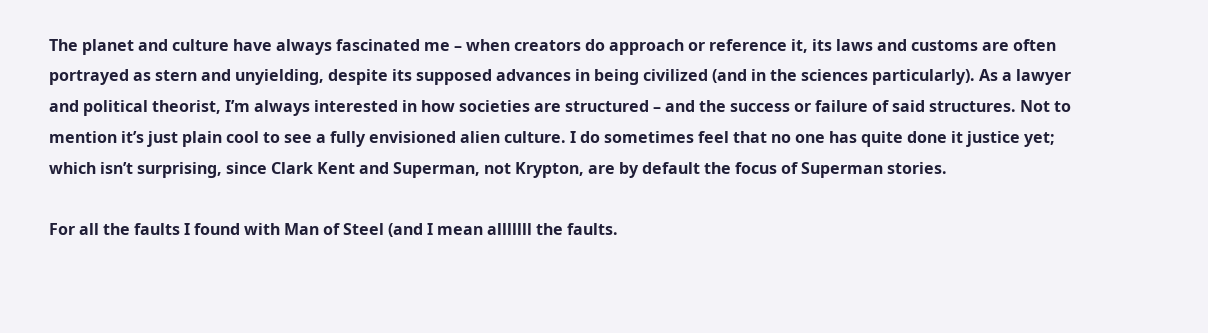The planet and culture have always fascinated me – when creators do approach or reference it, its laws and customs are often portrayed as stern and unyielding, despite its supposed advances in being civilized (and in the sciences particularly). As a lawyer and political theorist, I’m always interested in how societies are structured – and the success or failure of said structures. Not to mention it’s just plain cool to see a fully envisioned alien culture. I do sometimes feel that no one has quite done it justice yet; which isn’t surprising, since Clark Kent and Superman, not Krypton, are by default the focus of Superman stories.

For all the faults I found with Man of Steel (and I mean alllllll the faults.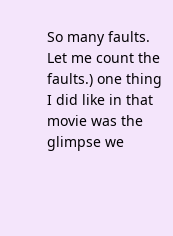So many faults. Let me count the faults.) one thing I did like in that movie was the glimpse we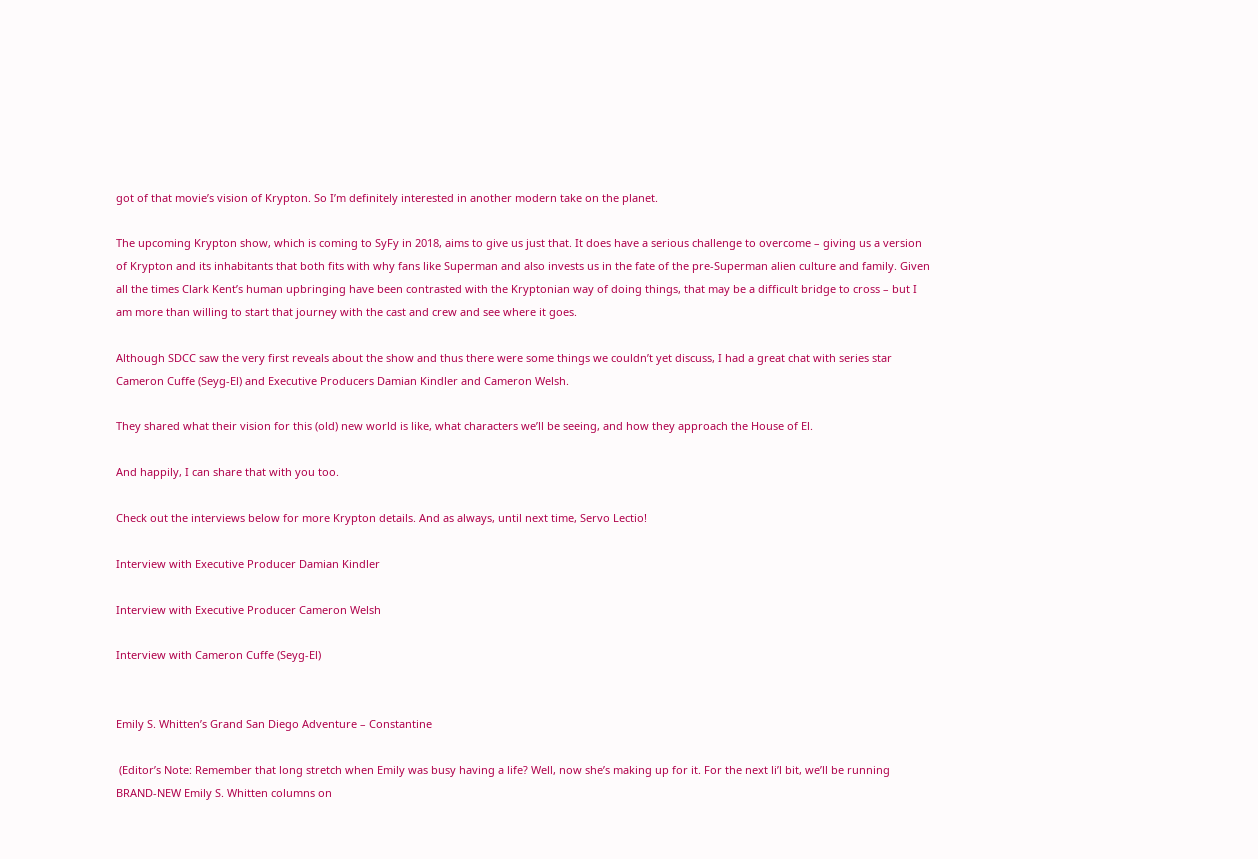got of that movie’s vision of Krypton. So I’m definitely interested in another modern take on the planet.

The upcoming Krypton show, which is coming to SyFy in 2018, aims to give us just that. It does have a serious challenge to overcome – giving us a version of Krypton and its inhabitants that both fits with why fans like Superman and also invests us in the fate of the pre-Superman alien culture and family. Given all the times Clark Kent’s human upbringing have been contrasted with the Kryptonian way of doing things, that may be a difficult bridge to cross – but I am more than willing to start that journey with the cast and crew and see where it goes.

Although SDCC saw the very first reveals about the show and thus there were some things we couldn’t yet discuss, I had a great chat with series star Cameron Cuffe (Seyg-El) and Executive Producers Damian Kindler and Cameron Welsh.

They shared what their vision for this (old) new world is like, what characters we’ll be seeing, and how they approach the House of El.

And happily, I can share that with you too.

Check out the interviews below for more Krypton details. And as always, until next time, Servo Lectio!

Interview with Executive Producer Damian Kindler

Interview with Executive Producer Cameron Welsh

Interview with Cameron Cuffe (Seyg-El)


Emily S. Whitten’s Grand San Diego Adventure – Constantine

 (Editor’s Note: Remember that long stretch when Emily was busy having a life? Well, now she’s making up for it. For the next li’l bit, we’ll be running BRAND-NEW Emily S. Whitten columns on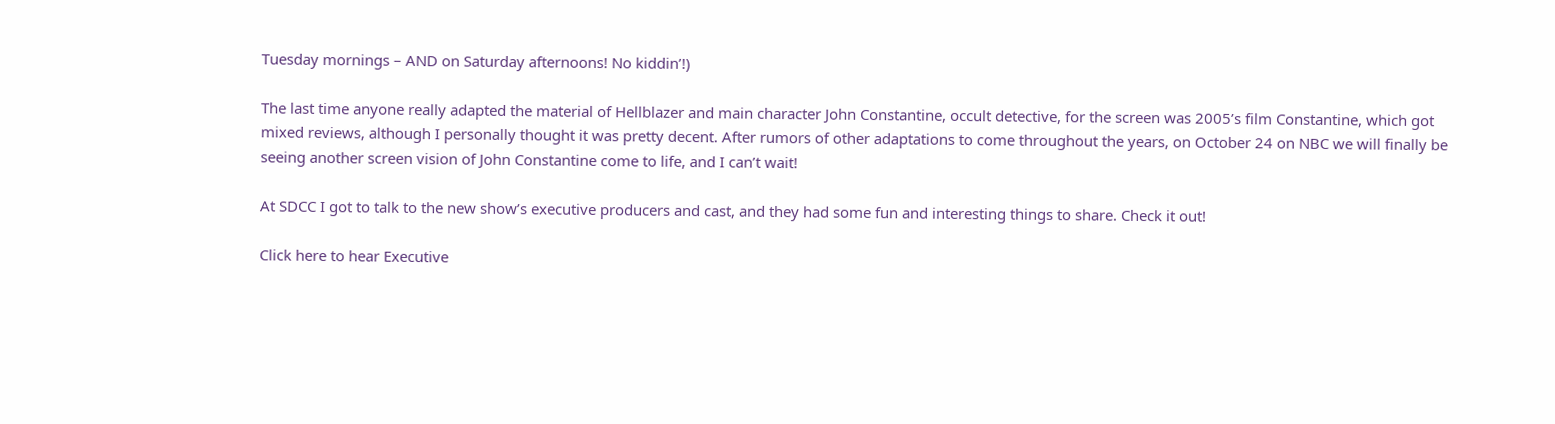Tuesday mornings – AND on Saturday afternoons! No kiddin’!)

The last time anyone really adapted the material of Hellblazer and main character John Constantine, occult detective, for the screen was 2005’s film Constantine, which got mixed reviews, although I personally thought it was pretty decent. After rumors of other adaptations to come throughout the years, on October 24 on NBC we will finally be seeing another screen vision of John Constantine come to life, and I can’t wait!

At SDCC I got to talk to the new show’s executive producers and cast, and they had some fun and interesting things to share. Check it out!

Click here to hear Executive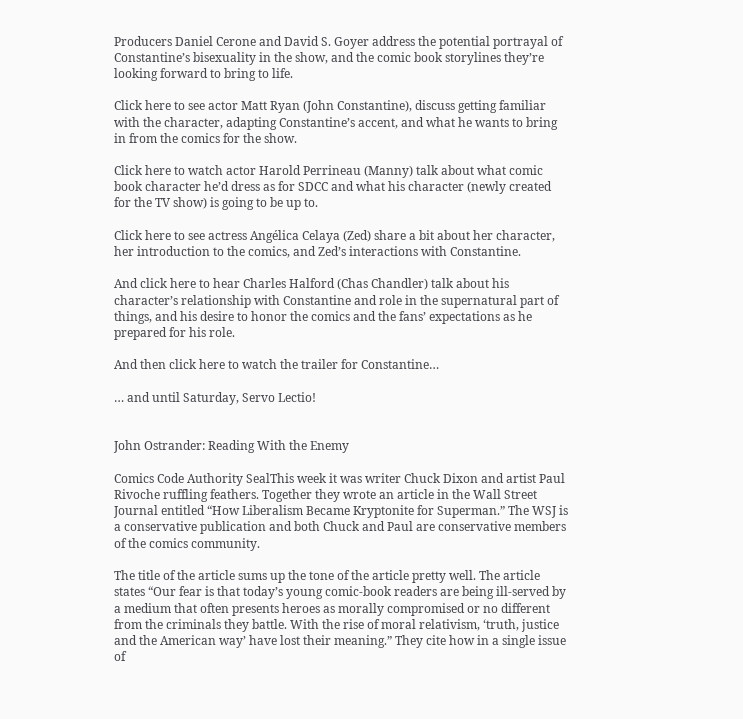Producers Daniel Cerone and David S. Goyer address the potential portrayal of Constantine’s bisexuality in the show, and the comic book storylines they’re looking forward to bring to life.

Click here to see actor Matt Ryan (John Constantine), discuss getting familiar with the character, adapting Constantine’s accent, and what he wants to bring in from the comics for the show.

Click here to watch actor Harold Perrineau (Manny) talk about what comic book character he’d dress as for SDCC and what his character (newly created for the TV show) is going to be up to.

Click here to see actress Angélica Celaya (Zed) share a bit about her character, her introduction to the comics, and Zed’s interactions with Constantine.

And click here to hear Charles Halford (Chas Chandler) talk about his character’s relationship with Constantine and role in the supernatural part of things, and his desire to honor the comics and the fans’ expectations as he prepared for his role.

And then click here to watch the trailer for Constantine…

… and until Saturday, Servo Lectio!


John Ostrander: Reading With the Enemy

Comics Code Authority SealThis week it was writer Chuck Dixon and artist Paul Rivoche ruffling feathers. Together they wrote an article in the Wall Street Journal entitled “How Liberalism Became Kryptonite for Superman.” The WSJ is a conservative publication and both Chuck and Paul are conservative members of the comics community.

The title of the article sums up the tone of the article pretty well. The article states “Our fear is that today’s young comic-book readers are being ill-served by a medium that often presents heroes as morally compromised or no different from the criminals they battle. With the rise of moral relativism, ‘truth, justice and the American way’ have lost their meaning.” They cite how in a single issue of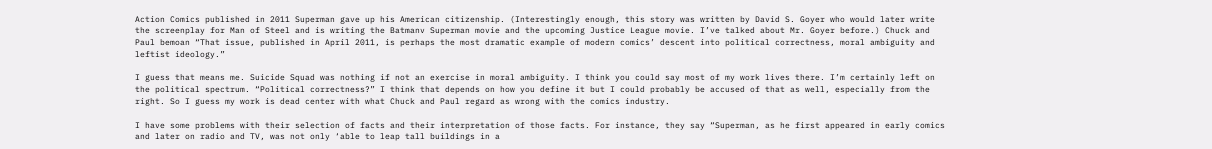Action Comics published in 2011 Superman gave up his American citizenship. (Interestingly enough, this story was written by David S. Goyer who would later write the screenplay for Man of Steel and is writing the Batmanv Superman movie and the upcoming Justice League movie. I’ve talked about Mr. Goyer before.) Chuck and Paul bemoan “That issue, published in April 2011, is perhaps the most dramatic example of modern comics’ descent into political correctness, moral ambiguity and leftist ideology.”

I guess that means me. Suicide Squad was nothing if not an exercise in moral ambiguity. I think you could say most of my work lives there. I’m certainly left on the political spectrum. “Political correctness?” I think that depends on how you define it but I could probably be accused of that as well, especially from the right. So I guess my work is dead center with what Chuck and Paul regard as wrong with the comics industry.

I have some problems with their selection of facts and their interpretation of those facts. For instance, they say “Superman, as he first appeared in early comics and later on radio and TV, was not only ‘able to leap tall buildings in a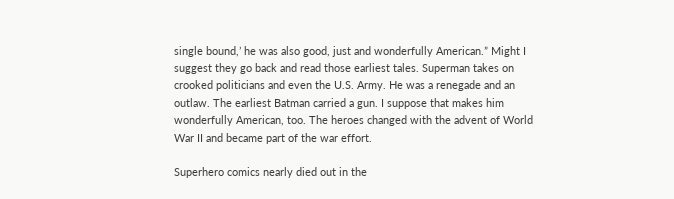single bound,’ he was also good, just and wonderfully American.” Might I suggest they go back and read those earliest tales. Superman takes on crooked politicians and even the U.S. Army. He was a renegade and an outlaw. The earliest Batman carried a gun. I suppose that makes him wonderfully American, too. The heroes changed with the advent of World War II and became part of the war effort.

Superhero comics nearly died out in the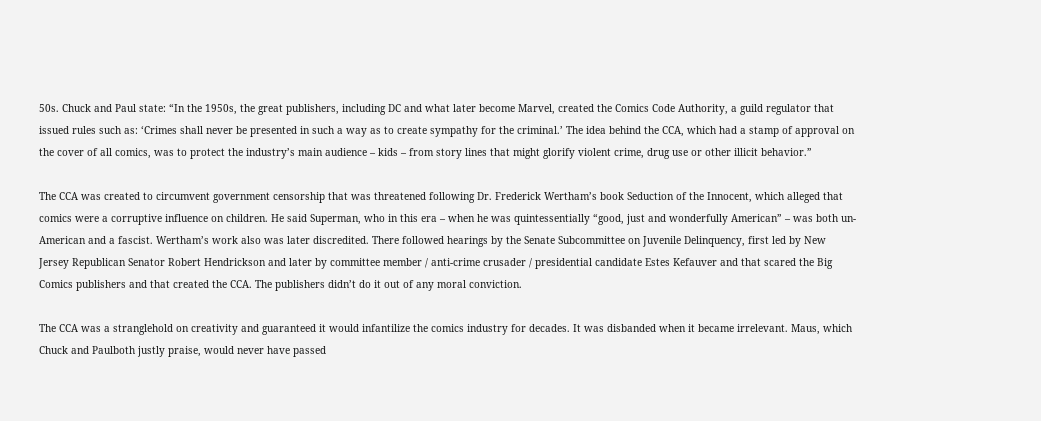50s. Chuck and Paul state: “In the 1950s, the great publishers, including DC and what later become Marvel, created the Comics Code Authority, a guild regulator that issued rules such as: ‘Crimes shall never be presented in such a way as to create sympathy for the criminal.’ The idea behind the CCA, which had a stamp of approval on the cover of all comics, was to protect the industry’s main audience – kids – from story lines that might glorify violent crime, drug use or other illicit behavior.”

The CCA was created to circumvent government censorship that was threatened following Dr. Frederick Wertham’s book Seduction of the Innocent, which alleged that comics were a corruptive influence on children. He said Superman, who in this era – when he was quintessentially “good, just and wonderfully American” – was both un-American and a fascist. Wertham’s work also was later discredited. There followed hearings by the Senate Subcommittee on Juvenile Delinquency, first led by New Jersey Republican Senator Robert Hendrickson and later by committee member / anti-crime crusader / presidential candidate Estes Kefauver and that scared the Big Comics publishers and that created the CCA. The publishers didn’t do it out of any moral conviction.

The CCA was a stranglehold on creativity and guaranteed it would infantilize the comics industry for decades. It was disbanded when it became irrelevant. Maus, which Chuck and Paulboth justly praise, would never have passed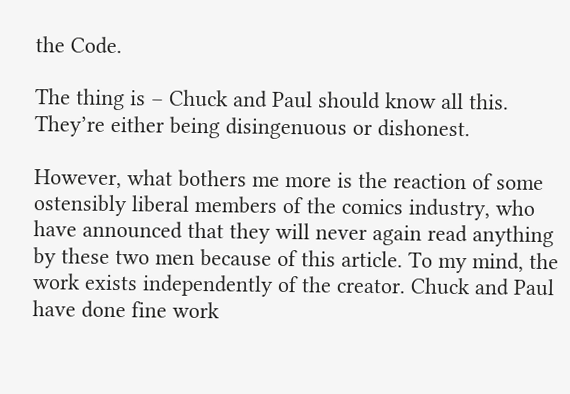the Code.

The thing is – Chuck and Paul should know all this. They’re either being disingenuous or dishonest.

However, what bothers me more is the reaction of some ostensibly liberal members of the comics industry, who have announced that they will never again read anything by these two men because of this article. To my mind, the work exists independently of the creator. Chuck and Paul have done fine work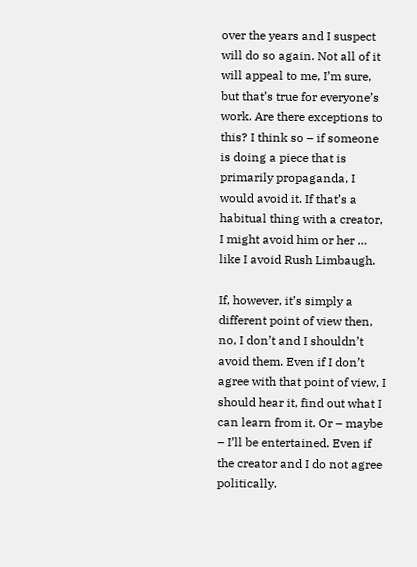over the years and I suspect will do so again. Not all of it will appeal to me, I’m sure, but that’s true for everyone’s work. Are there exceptions to this? I think so – if someone is doing a piece that is primarily propaganda, I would avoid it. If that’s a habitual thing with a creator, I might avoid him or her … like I avoid Rush Limbaugh.

If, however, it’s simply a different point of view then, no, I don’t and I shouldn’t avoid them. Even if I don’t agree with that point of view, I should hear it, find out what I can learn from it. Or – maybe – I’ll be entertained. Even if the creator and I do not agree politically.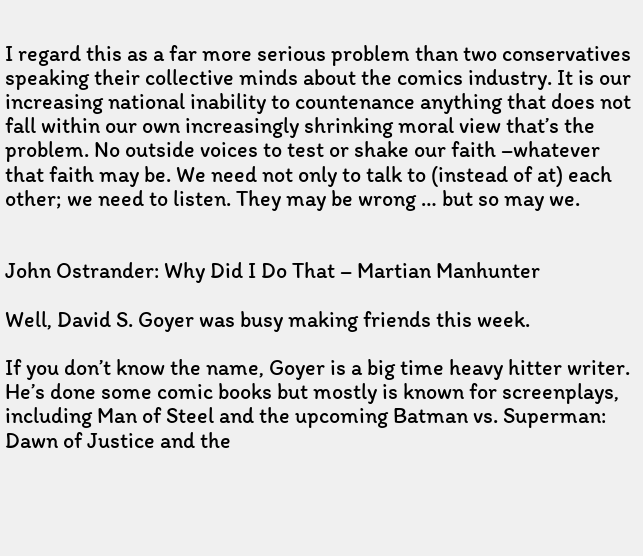I regard this as a far more serious problem than two conservatives speaking their collective minds about the comics industry. It is our increasing national inability to countenance anything that does not fall within our own increasingly shrinking moral view that’s the problem. No outside voices to test or shake our faith –whatever that faith may be. We need not only to talk to (instead of at) each other; we need to listen. They may be wrong … but so may we.


John Ostrander: Why Did I Do That – Martian Manhunter

Well, David S. Goyer was busy making friends this week.

If you don’t know the name, Goyer is a big time heavy hitter writer. He’s done some comic books but mostly is known for screenplays, including Man of Steel and the upcoming Batman vs. Superman: Dawn of Justice and the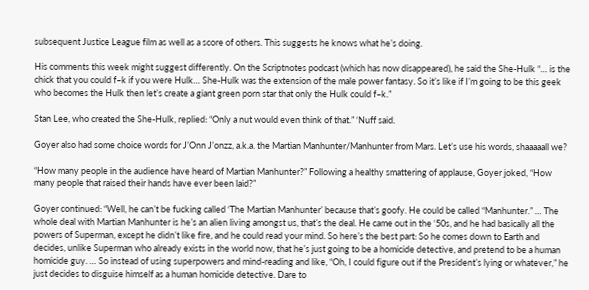subsequent Justice League film as well as a score of others. This suggests he knows what he’s doing.

His comments this week might suggest differently. On the Scriptnotes podcast (which has now disappeared), he said the She-Hulk “… is the chick that you could f–k if you were Hulk… She-Hulk was the extension of the male power fantasy. So it’s like if I’m going to be this geek who becomes the Hulk then let’s create a giant green porn star that only the Hulk could f–k.”

Stan Lee, who created the She-Hulk, replied: “Only a nut would even think of that.” ‘Nuff said.

Goyer also had some choice words for J’Onn J’onzz, a.k.a. the Martian Manhunter/Manhunter from Mars. Let’s use his words, shaaaaall we?

“How many people in the audience have heard of Martian Manhunter?” Following a healthy smattering of applause, Goyer joked, “How many people that raised their hands have ever been laid?”

Goyer continued: “Well, he can’t be fucking called ‘The Martian Manhunter’ because that’s goofy. He could be called “Manhunter.” … The whole deal with Martian Manhunter is he’s an alien living amongst us, that’s the deal. He came out in the ‘50s, and he had basically all the powers of Superman, except he didn’t like fire, and he could read your mind. So here’s the best part: So he comes down to Earth and decides, unlike Superman who already exists in the world now, that he’s just going to be a homicide detective, and pretend to be a human homicide guy. … So instead of using superpowers and mind-reading and like, “Oh, I could figure out if the President’s lying or whatever,” he just decides to disguise himself as a human homicide detective. Dare to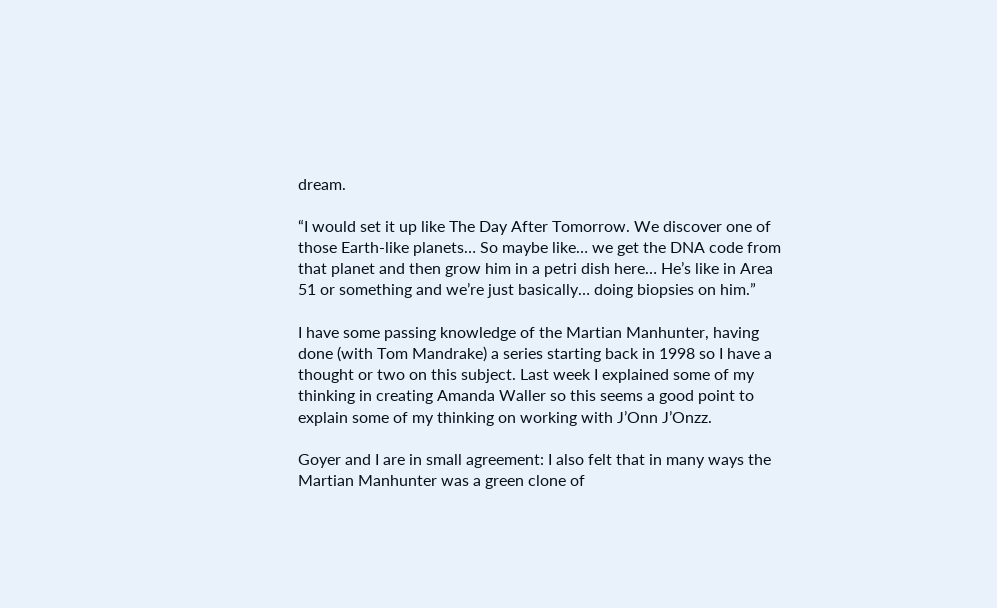dream.

“I would set it up like The Day After Tomorrow. We discover one of those Earth-like planets… So maybe like… we get the DNA code from that planet and then grow him in a petri dish here… He’s like in Area 51 or something and we’re just basically… doing biopsies on him.”

I have some passing knowledge of the Martian Manhunter, having done (with Tom Mandrake) a series starting back in 1998 so I have a thought or two on this subject. Last week I explained some of my thinking in creating Amanda Waller so this seems a good point to explain some of my thinking on working with J’Onn J’Onzz.

Goyer and I are in small agreement: I also felt that in many ways the Martian Manhunter was a green clone of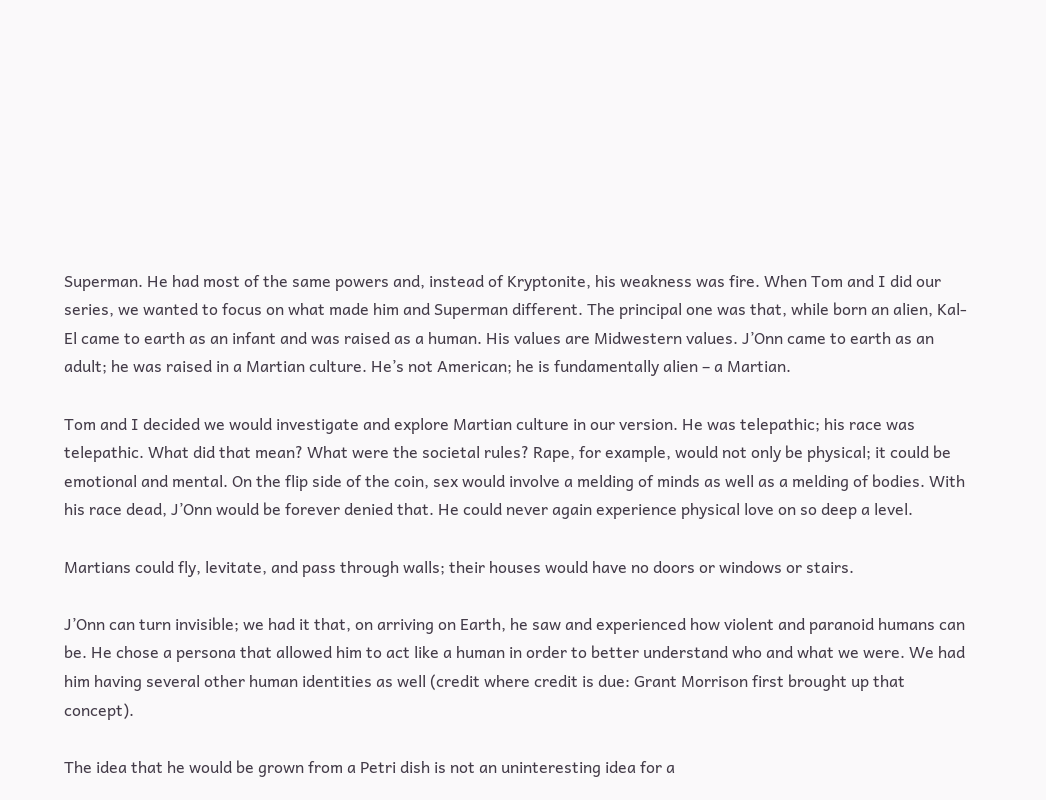Superman. He had most of the same powers and, instead of Kryptonite, his weakness was fire. When Tom and I did our series, we wanted to focus on what made him and Superman different. The principal one was that, while born an alien, Kal-El came to earth as an infant and was raised as a human. His values are Midwestern values. J’Onn came to earth as an adult; he was raised in a Martian culture. He’s not American; he is fundamentally alien – a Martian.

Tom and I decided we would investigate and explore Martian culture in our version. He was telepathic; his race was telepathic. What did that mean? What were the societal rules? Rape, for example, would not only be physical; it could be emotional and mental. On the flip side of the coin, sex would involve a melding of minds as well as a melding of bodies. With his race dead, J’Onn would be forever denied that. He could never again experience physical love on so deep a level.

Martians could fly, levitate, and pass through walls; their houses would have no doors or windows or stairs.

J’Onn can turn invisible; we had it that, on arriving on Earth, he saw and experienced how violent and paranoid humans can be. He chose a persona that allowed him to act like a human in order to better understand who and what we were. We had him having several other human identities as well (credit where credit is due: Grant Morrison first brought up that concept).

The idea that he would be grown from a Petri dish is not an uninteresting idea for a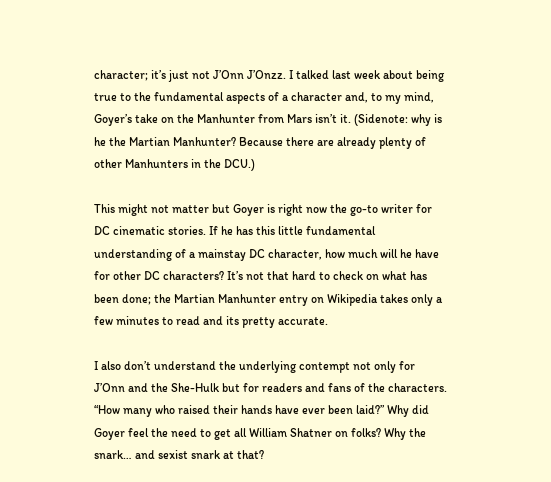character; it’s just not J’Onn J’Onzz. I talked last week about being true to the fundamental aspects of a character and, to my mind, Goyer’s take on the Manhunter from Mars isn’t it. (Sidenote: why is he the Martian Manhunter? Because there are already plenty of other Manhunters in the DCU.)

This might not matter but Goyer is right now the go-to writer for DC cinematic stories. If he has this little fundamental understanding of a mainstay DC character, how much will he have for other DC characters? It’s not that hard to check on what has been done; the Martian Manhunter entry on Wikipedia takes only a few minutes to read and its pretty accurate.

I also don’t understand the underlying contempt not only for J’Onn and the She-Hulk but for readers and fans of the characters. “How many who raised their hands have ever been laid?” Why did Goyer feel the need to get all William Shatner on folks? Why the snark… and sexist snark at that?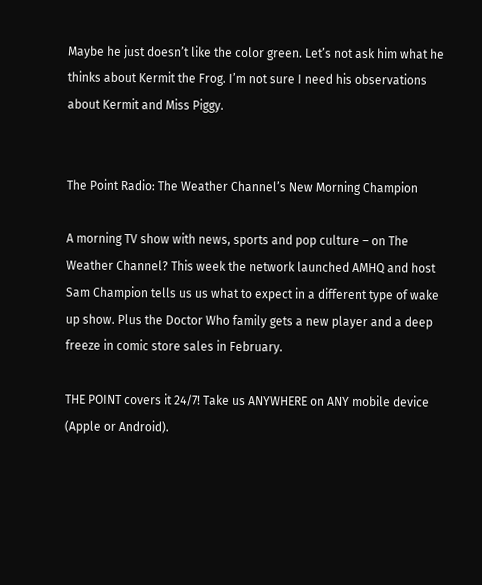Maybe he just doesn’t like the color green. Let’s not ask him what he thinks about Kermit the Frog. I’m not sure I need his observations about Kermit and Miss Piggy.


The Point Radio: The Weather Channel’s New Morning Champion

A morning TV show with news, sports and pop culture – on The Weather Channel? This week the network launched AMHQ and host Sam Champion tells us us what to expect in a different type of wake up show. Plus the Doctor Who family gets a new player and a deep freeze in comic store sales in February.

THE POINT covers it 24/7! Take us ANYWHERE on ANY mobile device (Apple or Android).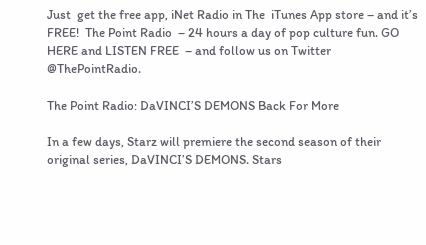Just  get the free app, iNet Radio in The  iTunes App store – and it’s FREE!  The Point Radio  – 24 hours a day of pop culture fun. GO HERE and LISTEN FREE  – and follow us on Twitter @ThePointRadio.

The Point Radio: DaVINCI’S DEMONS Back For More

In a few days, Starz will premiere the second season of their original series, DaVINCI’S DEMONS. Stars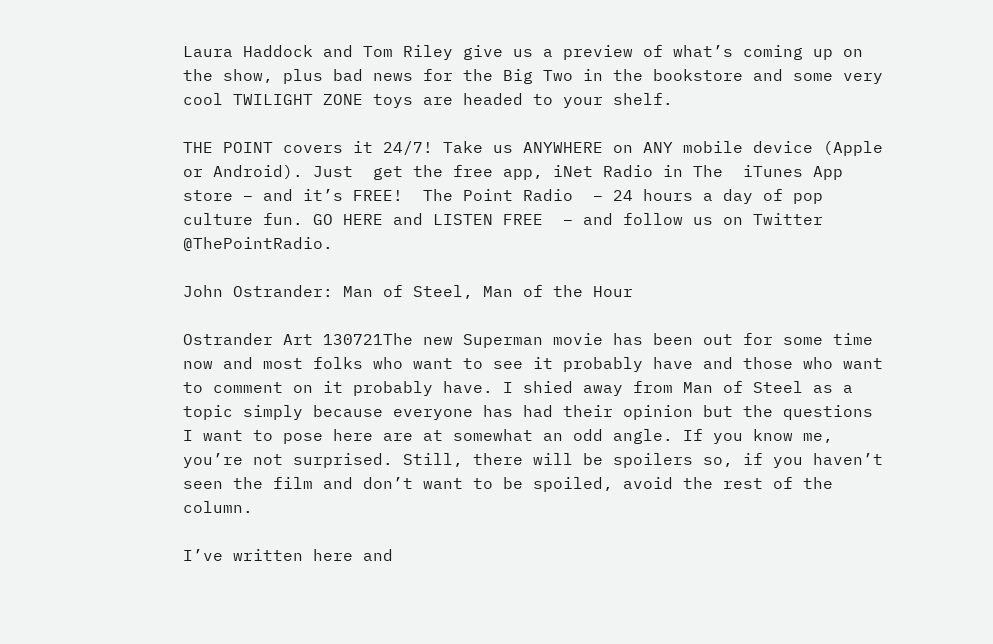Laura Haddock and Tom Riley give us a preview of what’s coming up on the show, plus bad news for the Big Two in the bookstore and some very cool TWILIGHT ZONE toys are headed to your shelf.

THE POINT covers it 24/7! Take us ANYWHERE on ANY mobile device (Apple or Android). Just  get the free app, iNet Radio in The  iTunes App store – and it’s FREE!  The Point Radio  – 24 hours a day of pop culture fun. GO HERE and LISTEN FREE  – and follow us on Twitter @ThePointRadio.

John Ostrander: Man of Steel, Man of the Hour

Ostrander Art 130721The new Superman movie has been out for some time now and most folks who want to see it probably have and those who want to comment on it probably have. I shied away from Man of Steel as a topic simply because everyone has had their opinion but the questions I want to pose here are at somewhat an odd angle. If you know me, you’re not surprised. Still, there will be spoilers so, if you haven’t seen the film and don’t want to be spoiled, avoid the rest of the column.

I’ve written here and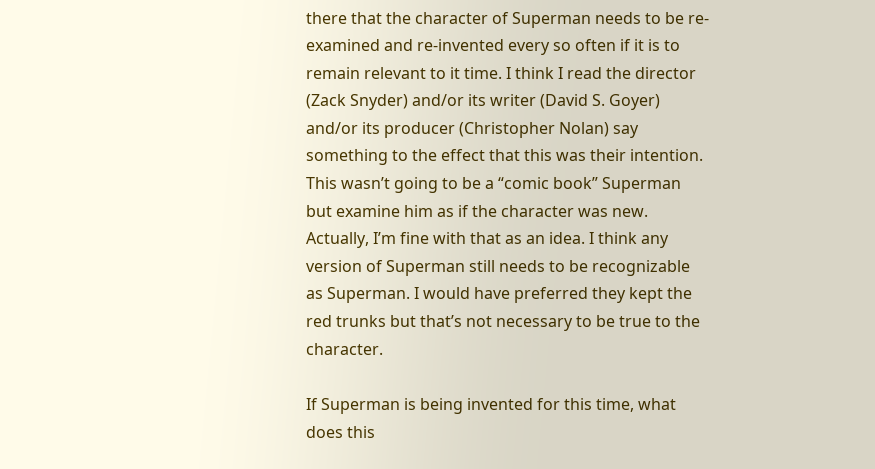there that the character of Superman needs to be re-examined and re-invented every so often if it is to remain relevant to it time. I think I read the director (Zack Snyder) and/or its writer (David S. Goyer) and/or its producer (Christopher Nolan) say something to the effect that this was their intention. This wasn’t going to be a “comic book” Superman but examine him as if the character was new. Actually, I’m fine with that as an idea. I think any version of Superman still needs to be recognizable as Superman. I would have preferred they kept the red trunks but that’s not necessary to be true to the character.

If Superman is being invented for this time, what does this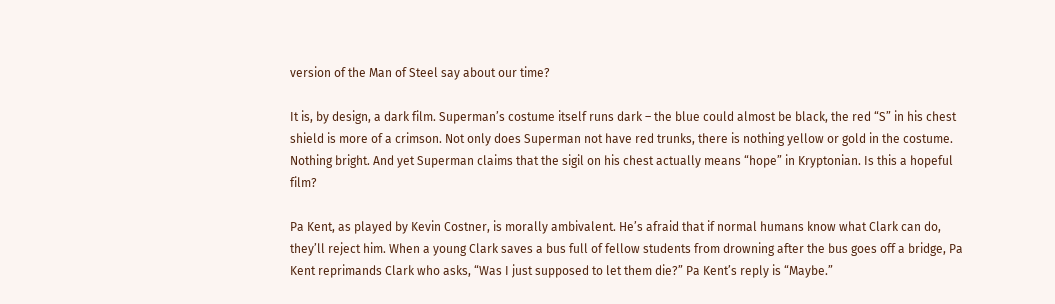version of the Man of Steel say about our time?

It is, by design, a dark film. Superman’s costume itself runs dark – the blue could almost be black, the red “S” in his chest shield is more of a crimson. Not only does Superman not have red trunks, there is nothing yellow or gold in the costume. Nothing bright. And yet Superman claims that the sigil on his chest actually means “hope” in Kryptonian. Is this a hopeful film?

Pa Kent, as played by Kevin Costner, is morally ambivalent. He’s afraid that if normal humans know what Clark can do, they’ll reject him. When a young Clark saves a bus full of fellow students from drowning after the bus goes off a bridge, Pa Kent reprimands Clark who asks, “Was I just supposed to let them die?” Pa Kent’s reply is “Maybe.”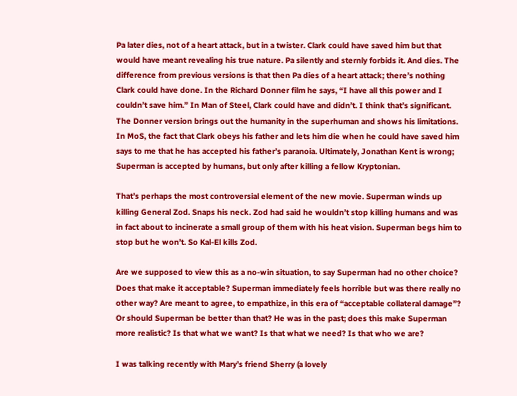Pa later dies, not of a heart attack, but in a twister. Clark could have saved him but that would have meant revealing his true nature. Pa silently and sternly forbids it. And dies. The difference from previous versions is that then Pa dies of a heart attack; there’s nothing Clark could have done. In the Richard Donner film he says, “I have all this power and I couldn’t save him.” In Man of Steel, Clark could have and didn’t. I think that’s significant. The Donner version brings out the humanity in the superhuman and shows his limitations. In MoS, the fact that Clark obeys his father and lets him die when he could have saved him says to me that he has accepted his father’s paranoia. Ultimately, Jonathan Kent is wrong; Superman is accepted by humans, but only after killing a fellow Kryptonian.

That’s perhaps the most controversial element of the new movie. Superman winds up killing General Zod. Snaps his neck. Zod had said he wouldn’t stop killing humans and was in fact about to incinerate a small group of them with his heat vision. Superman begs him to stop but he won’t. So Kal-El kills Zod.

Are we supposed to view this as a no-win situation, to say Superman had no other choice? Does that make it acceptable? Superman immediately feels horrible but was there really no other way? Are meant to agree, to empathize, in this era of “acceptable collateral damage”? Or should Superman be better than that? He was in the past; does this make Superman more realistic? Is that what we want? Is that what we need? Is that who we are?

I was talking recently with Mary’s friend Sherry (a lovely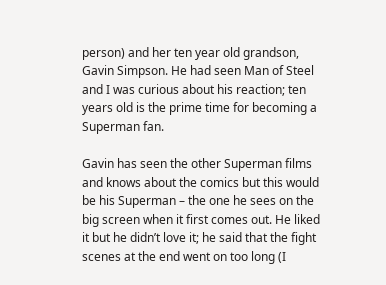person) and her ten year old grandson, Gavin Simpson. He had seen Man of Steel and I was curious about his reaction; ten years old is the prime time for becoming a Superman fan.

Gavin has seen the other Superman films and knows about the comics but this would be his Superman – the one he sees on the big screen when it first comes out. He liked it but he didn’t love it; he said that the fight scenes at the end went on too long (I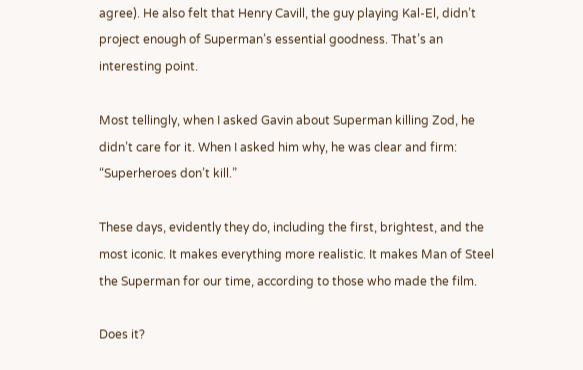agree). He also felt that Henry Cavill, the guy playing Kal-El, didn’t project enough of Superman’s essential goodness. That’s an interesting point.

Most tellingly, when I asked Gavin about Superman killing Zod, he didn’t care for it. When I asked him why, he was clear and firm: “Superheroes don’t kill.”

These days, evidently they do, including the first, brightest, and the most iconic. It makes everything more realistic. It makes Man of Steel the Superman for our time, according to those who made the film.

Does it?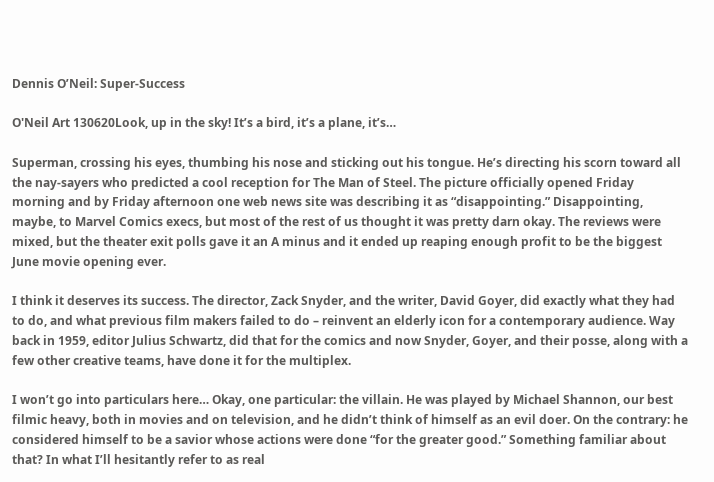Dennis O’Neil: Super-Success

O'Neil Art 130620Look, up in the sky! It’s a bird, it’s a plane, it’s…

Superman, crossing his eyes, thumbing his nose and sticking out his tongue. He’s directing his scorn toward all the nay-sayers who predicted a cool reception for The Man of Steel. The picture officially opened Friday morning and by Friday afternoon one web news site was describing it as “disappointing.” Disappointing, maybe, to Marvel Comics execs, but most of the rest of us thought it was pretty darn okay. The reviews were mixed, but the theater exit polls gave it an A minus and it ended up reaping enough profit to be the biggest June movie opening ever.

I think it deserves its success. The director, Zack Snyder, and the writer, David Goyer, did exactly what they had to do, and what previous film makers failed to do – reinvent an elderly icon for a contemporary audience. Way back in 1959, editor Julius Schwartz, did that for the comics and now Snyder, Goyer, and their posse, along with a few other creative teams, have done it for the multiplex.

I won’t go into particulars here… Okay, one particular: the villain. He was played by Michael Shannon, our best filmic heavy, both in movies and on television, and he didn’t think of himself as an evil doer. On the contrary: he considered himself to be a savior whose actions were done “for the greater good.” Something familiar about that? In what I’ll hesitantly refer to as real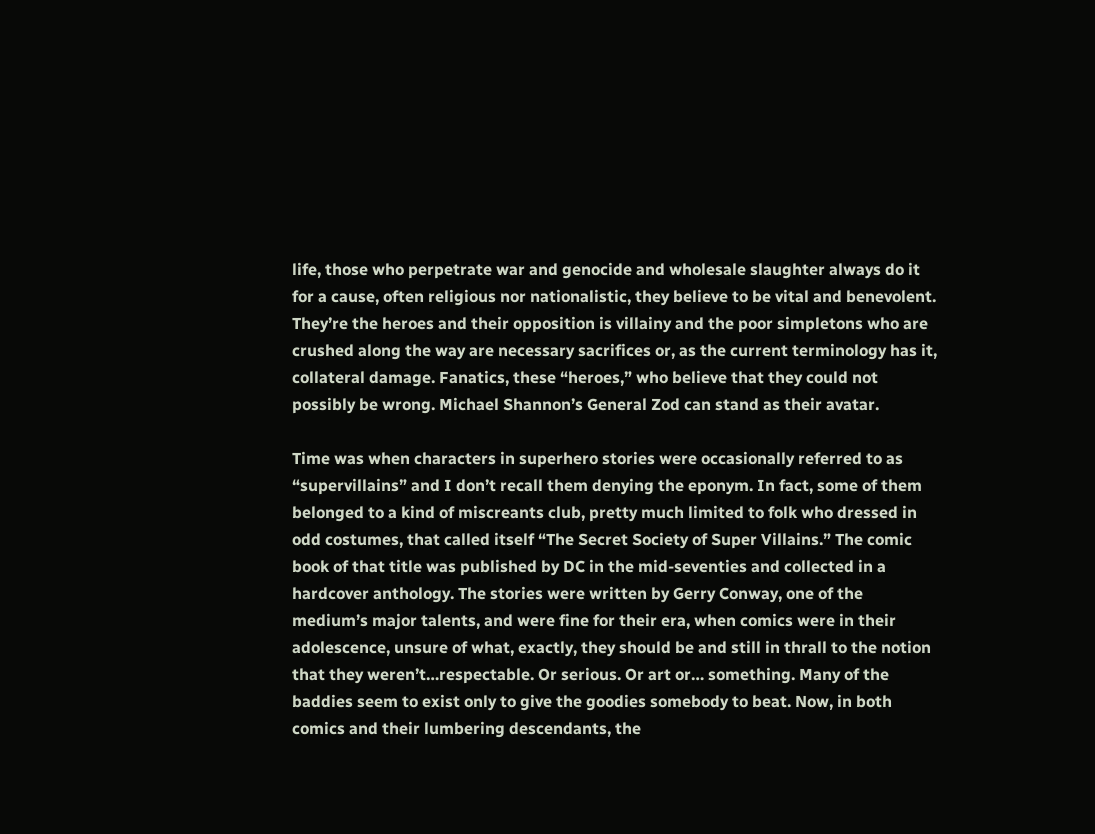life, those who perpetrate war and genocide and wholesale slaughter always do it for a cause, often religious nor nationalistic, they believe to be vital and benevolent. They’re the heroes and their opposition is villainy and the poor simpletons who are crushed along the way are necessary sacrifices or, as the current terminology has it, collateral damage. Fanatics, these “heroes,” who believe that they could not possibly be wrong. Michael Shannon’s General Zod can stand as their avatar.

Time was when characters in superhero stories were occasionally referred to as “supervillains” and I don’t recall them denying the eponym. In fact, some of them belonged to a kind of miscreants club, pretty much limited to folk who dressed in odd costumes, that called itself “The Secret Society of Super Villains.” The comic book of that title was published by DC in the mid-seventies and collected in a hardcover anthology. The stories were written by Gerry Conway, one of the medium’s major talents, and were fine for their era, when comics were in their adolescence, unsure of what, exactly, they should be and still in thrall to the notion that they weren’t…respectable. Or serious. Or art or… something. Many of the baddies seem to exist only to give the goodies somebody to beat. Now, in both comics and their lumbering descendants, the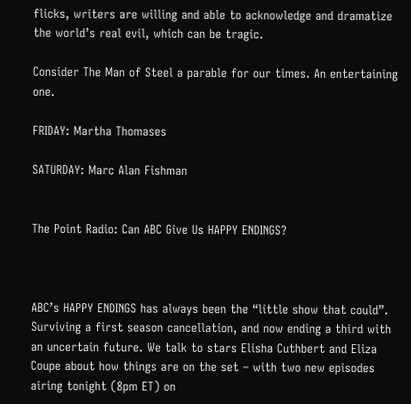flicks, writers are willing and able to acknowledge and dramatize the world’s real evil, which can be tragic.

Consider The Man of Steel a parable for our times. An entertaining one.

FRIDAY: Martha Thomases

SATURDAY: Marc Alan Fishman


The Point Radio: Can ABC Give Us HAPPY ENDINGS?



ABC’s HAPPY ENDINGS has always been the “little show that could”. Surviving a first season cancellation, and now ending a third with an uncertain future. We talk to stars Elisha Cuthbert and Eliza Coupe about how things are on the set – with two new episodes airing tonight (8pm ET) on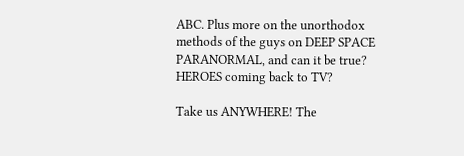ABC. Plus more on the unorthodox methods of the guys on DEEP SPACE PARANORMAL, and can it be true? HEROES coming back to TV?

Take us ANYWHERE! The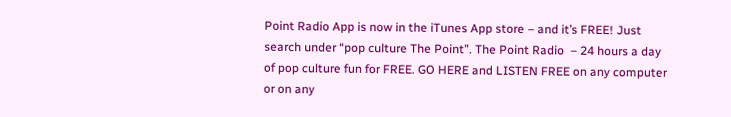Point Radio App is now in the iTunes App store – and it’s FREE! Just search under “pop culture The Point”. The Point Radio  – 24 hours a day of pop culture fun for FREE. GO HERE and LISTEN FREE on any computer or on any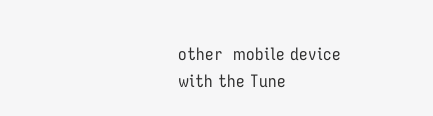other  mobile device with the Tune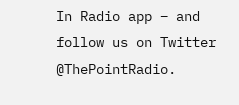In Radio app – and follow us on Twitter @ThePointRadio.